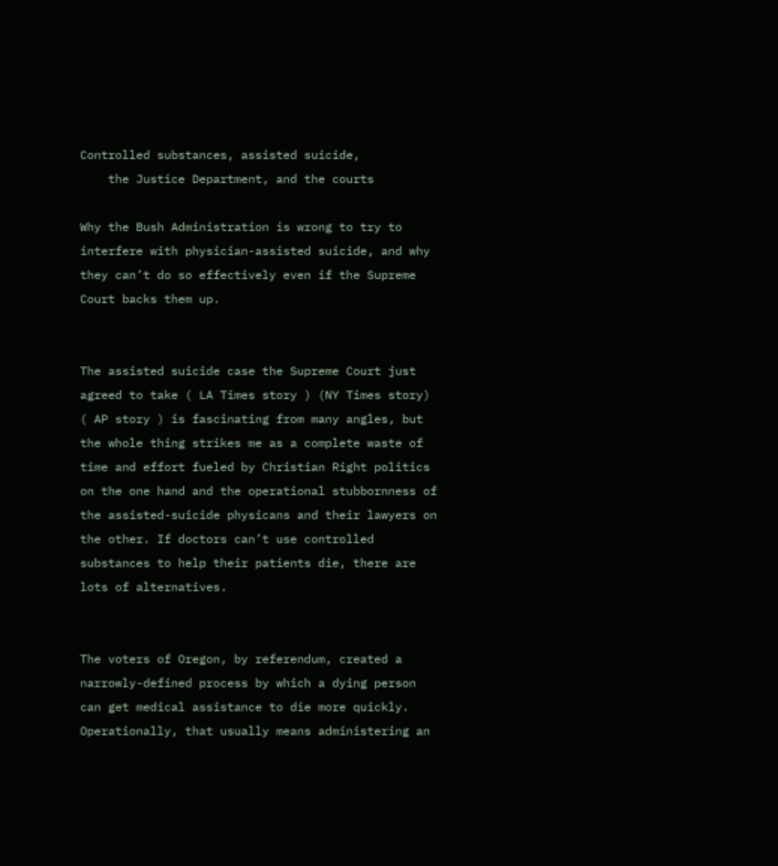Controlled substances, assisted suicide,
    the Justice Department, and the courts

Why the Bush Administration is wrong to try to interfere with physician-assisted suicide, and why they can’t do so effectively even if the Supreme Court backs them up.


The assisted suicide case the Supreme Court just agreed to take ( LA Times story ) (NY Times story) ( AP story ) is fascinating from many angles, but the whole thing strikes me as a complete waste of time and effort fueled by Christian Right politics on the one hand and the operational stubbornness of the assisted-suicide physicans and their lawyers on the other. If doctors can’t use controlled substances to help their patients die, there are lots of alternatives.


The voters of Oregon, by referendum, created a narrowly-defined process by which a dying person can get medical assistance to die more quickly. Operationally, that usually means administering an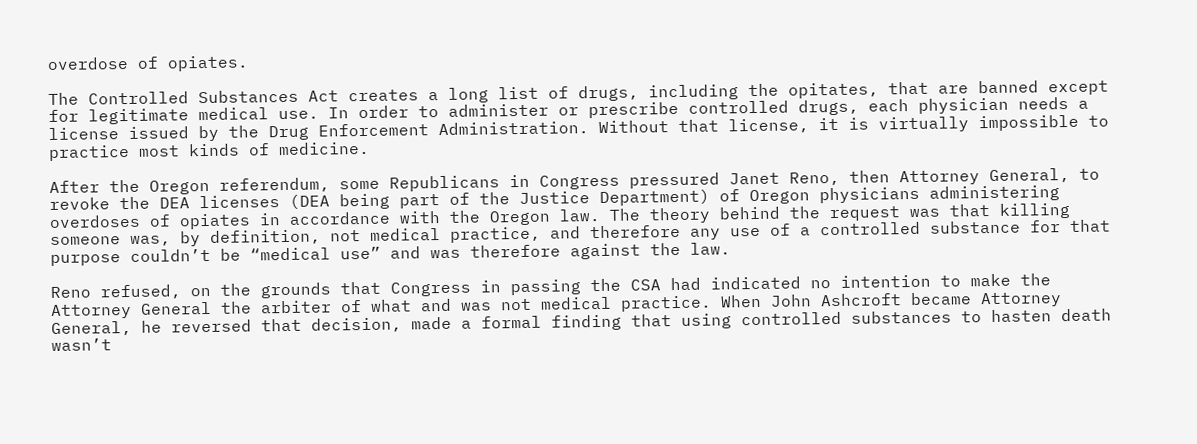overdose of opiates.

The Controlled Substances Act creates a long list of drugs, including the opitates, that are banned except for legitimate medical use. In order to administer or prescribe controlled drugs, each physician needs a license issued by the Drug Enforcement Administration. Without that license, it is virtually impossible to practice most kinds of medicine.

After the Oregon referendum, some Republicans in Congress pressured Janet Reno, then Attorney General, to revoke the DEA licenses (DEA being part of the Justice Department) of Oregon physicians administering overdoses of opiates in accordance with the Oregon law. The theory behind the request was that killing someone was, by definition, not medical practice, and therefore any use of a controlled substance for that purpose couldn’t be “medical use” and was therefore against the law.

Reno refused, on the grounds that Congress in passing the CSA had indicated no intention to make the Attorney General the arbiter of what and was not medical practice. When John Ashcroft became Attorney General, he reversed that decision, made a formal finding that using controlled substances to hasten death wasn’t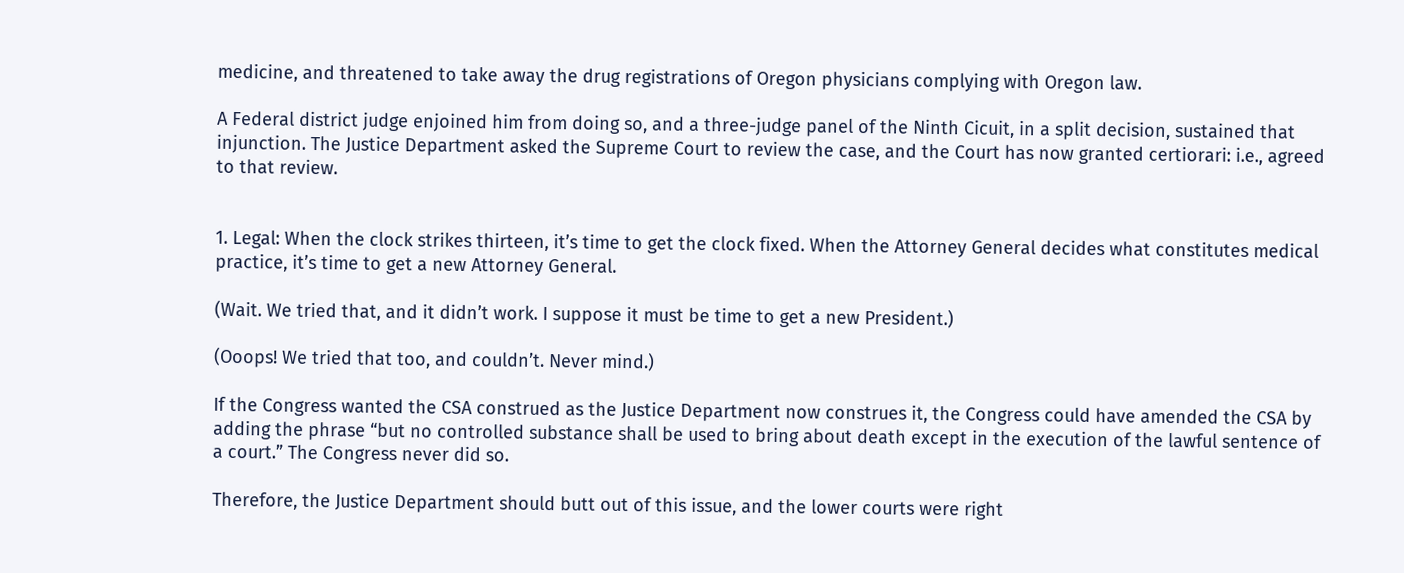medicine, and threatened to take away the drug registrations of Oregon physicians complying with Oregon law.

A Federal district judge enjoined him from doing so, and a three-judge panel of the Ninth Cicuit, in a split decision, sustained that injunction. The Justice Department asked the Supreme Court to review the case, and the Court has now granted certiorari: i.e., agreed to that review.


1. Legal: When the clock strikes thirteen, it’s time to get the clock fixed. When the Attorney General decides what constitutes medical practice, it’s time to get a new Attorney General.

(Wait. We tried that, and it didn’t work. I suppose it must be time to get a new President.)

(Ooops! We tried that too, and couldn’t. Never mind.)

If the Congress wanted the CSA construed as the Justice Department now construes it, the Congress could have amended the CSA by adding the phrase “but no controlled substance shall be used to bring about death except in the execution of the lawful sentence of a court.” The Congress never did so.

Therefore, the Justice Department should butt out of this issue, and the lower courts were right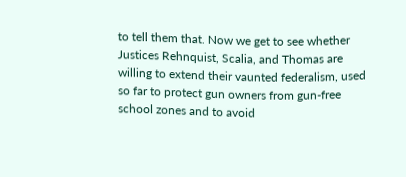to tell them that. Now we get to see whether Justices Rehnquist, Scalia, and Thomas are willing to extend their vaunted federalism, used so far to protect gun owners from gun-free school zones and to avoid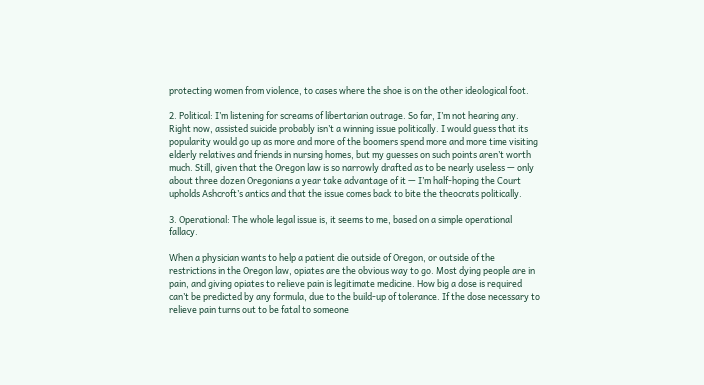protecting women from violence, to cases where the shoe is on the other ideological foot.

2. Political: I’m listening for screams of libertarian outrage. So far, I’m not hearing any. Right now, assisted suicide probably isn’t a winning issue politically. I would guess that its popularity would go up as more and more of the boomers spend more and more time visiting elderly relatives and friends in nursing homes, but my guesses on such points aren’t worth much. Still, given that the Oregon law is so narrowly drafted as to be nearly useless — only about three dozen Oregonians a year take advantage of it — I’m half-hoping the Court upholds Ashcroft’s antics and that the issue comes back to bite the theocrats politically.

3. Operational: The whole legal issue is, it seems to me, based on a simple operational fallacy.

When a physician wants to help a patient die outside of Oregon, or outside of the restrictions in the Oregon law, opiates are the obvious way to go. Most dying people are in pain, and giving opiates to relieve pain is legitimate medicine. How big a dose is required can’t be predicted by any formula, due to the build-up of tolerance. If the dose necessary to relieve pain turns out to be fatal to someone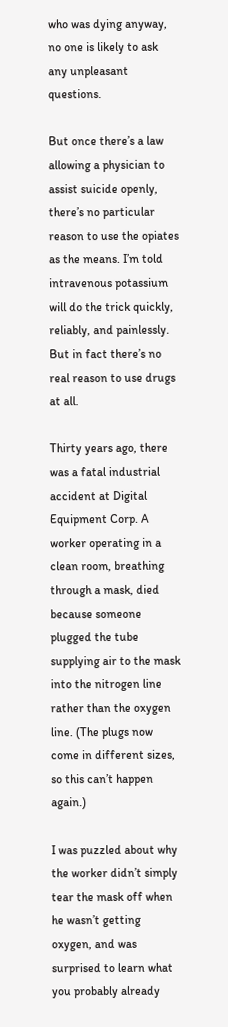who was dying anyway, no one is likely to ask any unpleasant questions.

But once there’s a law allowing a physician to assist suicide openly, there’s no particular reason to use the opiates as the means. I’m told intravenous potassium will do the trick quickly, reliably, and painlessly. But in fact there’s no real reason to use drugs at all.

Thirty years ago, there was a fatal industrial accident at Digital Equipment Corp. A worker operating in a clean room, breathing through a mask, died because someone plugged the tube supplying air to the mask into the nitrogen line rather than the oxygen line. (The plugs now come in different sizes, so this can’t happen again.)

I was puzzled about why the worker didn’t simply tear the mask off when he wasn’t getting oxygen, and was surprised to learn what you probably already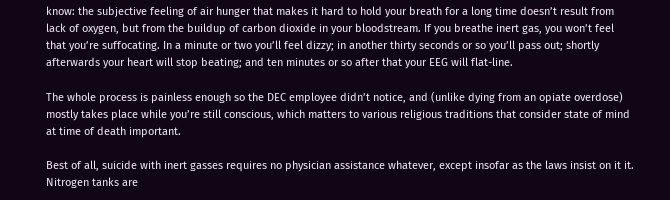know: the subjective feeling of air hunger that makes it hard to hold your breath for a long time doesn’t result from lack of oxygen, but from the buildup of carbon dioxide in your bloodstream. If you breathe inert gas, you won’t feel that you’re suffocating. In a minute or two you’ll feel dizzy; in another thirty seconds or so you’ll pass out; shortly afterwards your heart will stop beating; and ten minutes or so after that your EEG will flat-line.

The whole process is painless enough so the DEC employee didn’t notice, and (unlike dying from an opiate overdose) mostly takes place while you’re still conscious, which matters to various religious traditions that consider state of mind at time of death important.

Best of all, suicide with inert gasses requires no physician assistance whatever, except insofar as the laws insist on it it. Nitrogen tanks are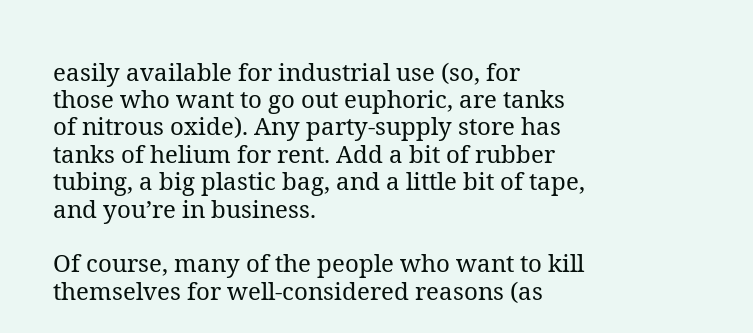easily available for industrial use (so, for those who want to go out euphoric, are tanks of nitrous oxide). Any party-supply store has tanks of helium for rent. Add a bit of rubber tubing, a big plastic bag, and a little bit of tape, and you’re in business.

Of course, many of the people who want to kill themselves for well-considered reasons (as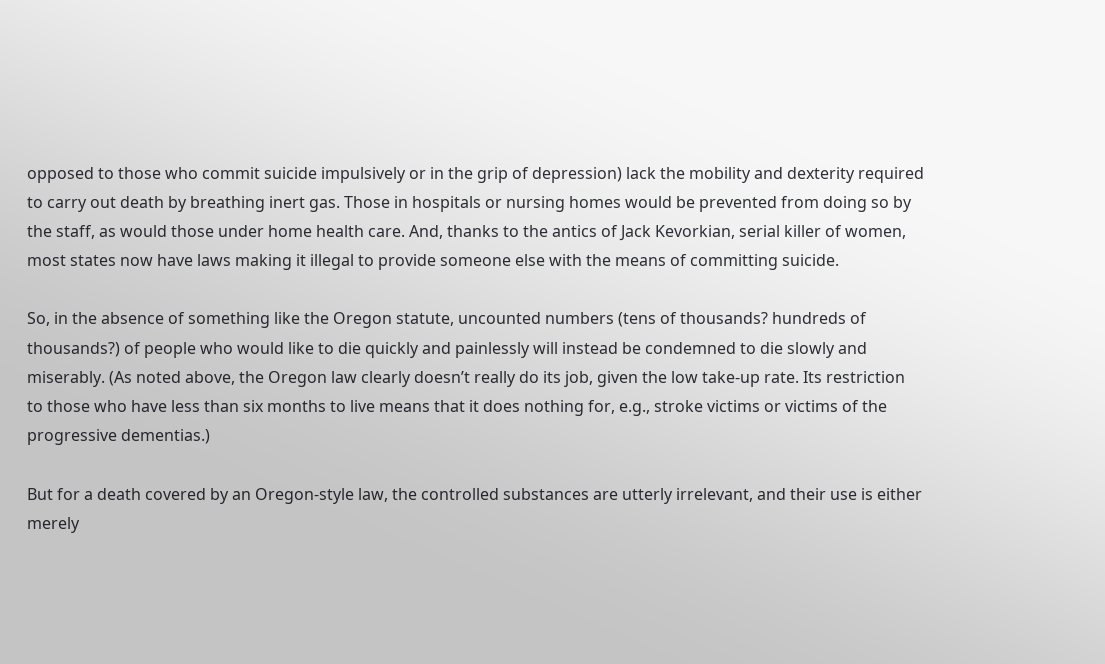opposed to those who commit suicide impulsively or in the grip of depression) lack the mobility and dexterity required to carry out death by breathing inert gas. Those in hospitals or nursing homes would be prevented from doing so by the staff, as would those under home health care. And, thanks to the antics of Jack Kevorkian, serial killer of women, most states now have laws making it illegal to provide someone else with the means of committing suicide.

So, in the absence of something like the Oregon statute, uncounted numbers (tens of thousands? hundreds of thousands?) of people who would like to die quickly and painlessly will instead be condemned to die slowly and miserably. (As noted above, the Oregon law clearly doesn’t really do its job, given the low take-up rate. Its restriction to those who have less than six months to live means that it does nothing for, e.g., stroke victims or victims of the progressive dementias.)

But for a death covered by an Oregon-style law, the controlled substances are utterly irrelevant, and their use is either merely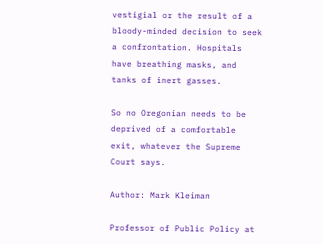vestigial or the result of a bloody-minded decision to seek a confrontation. Hospitals have breathing masks, and tanks of inert gasses.

So no Oregonian needs to be deprived of a comfortable exit, whatever the Supreme Court says.

Author: Mark Kleiman

Professor of Public Policy at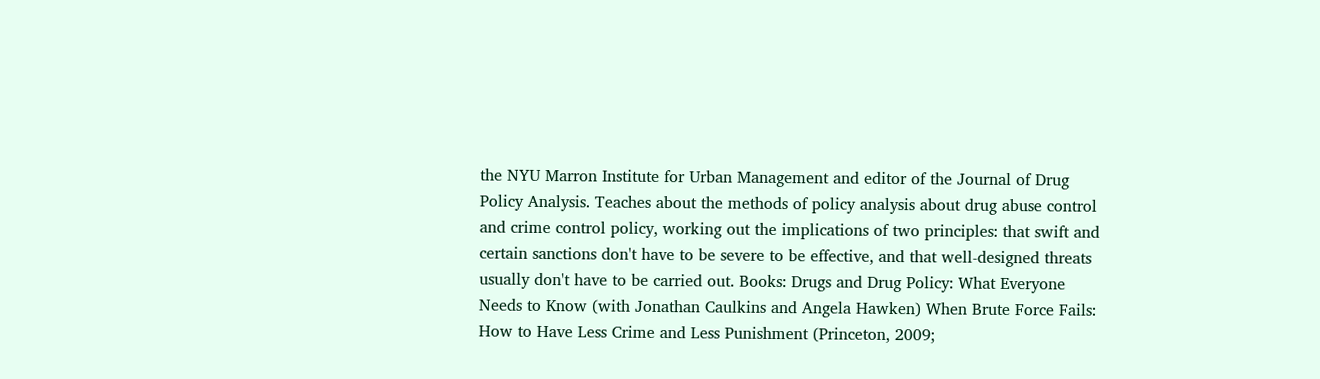the NYU Marron Institute for Urban Management and editor of the Journal of Drug Policy Analysis. Teaches about the methods of policy analysis about drug abuse control and crime control policy, working out the implications of two principles: that swift and certain sanctions don't have to be severe to be effective, and that well-designed threats usually don't have to be carried out. Books: Drugs and Drug Policy: What Everyone Needs to Know (with Jonathan Caulkins and Angela Hawken) When Brute Force Fails: How to Have Less Crime and Less Punishment (Princeton, 2009;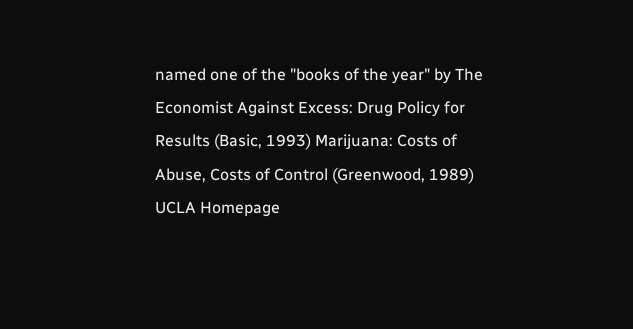named one of the "books of the year" by The Economist Against Excess: Drug Policy for Results (Basic, 1993) Marijuana: Costs of Abuse, Costs of Control (Greenwood, 1989) UCLA Homepage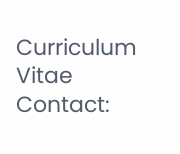Curriculum Vitae Contact: